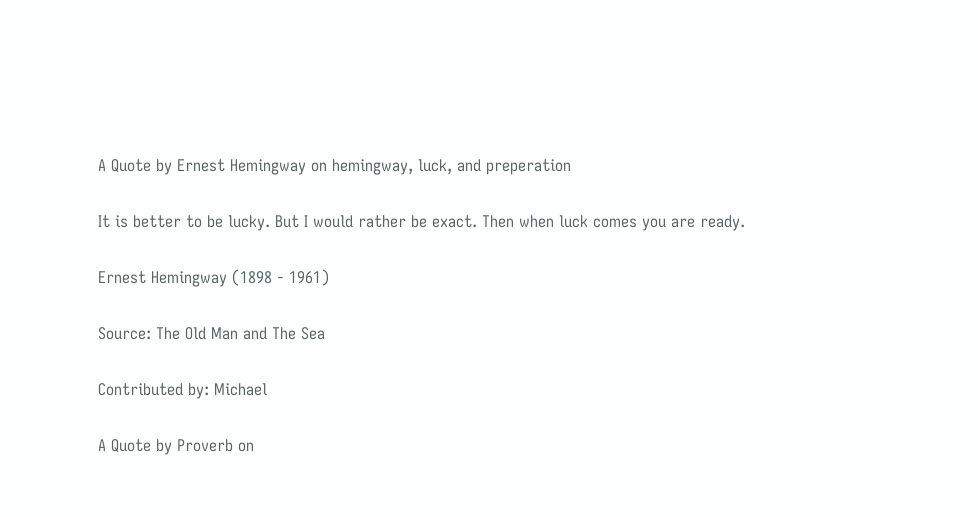A Quote by Ernest Hemingway on hemingway, luck, and preperation

It is better to be lucky. But I would rather be exact. Then when luck comes you are ready.

Ernest Hemingway (1898 - 1961)

Source: The Old Man and The Sea

Contributed by: Michael

A Quote by Proverb on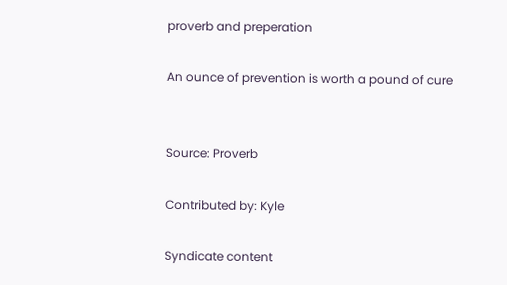proverb and preperation

An ounce of prevention is worth a pound of cure


Source: Proverb

Contributed by: Kyle

Syndicate content